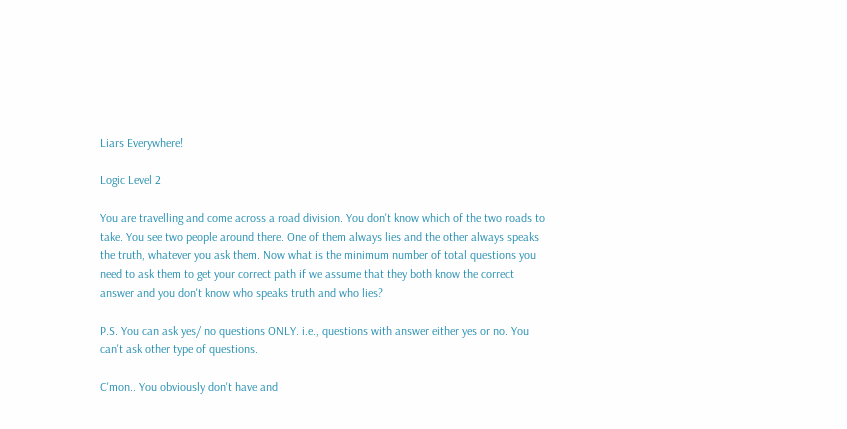Liars Everywhere!

Logic Level 2

You are travelling and come across a road division. You don't know which of the two roads to take. You see two people around there. One of them always lies and the other always speaks the truth, whatever you ask them. Now what is the minimum number of total questions you need to ask them to get your correct path if we assume that they both know the correct answer and you don't know who speaks truth and who lies?

P.S. You can ask yes/ no questions ONLY. i.e., questions with answer either yes or no. You can't ask other type of questions.

C'mon.. You obviously don't have and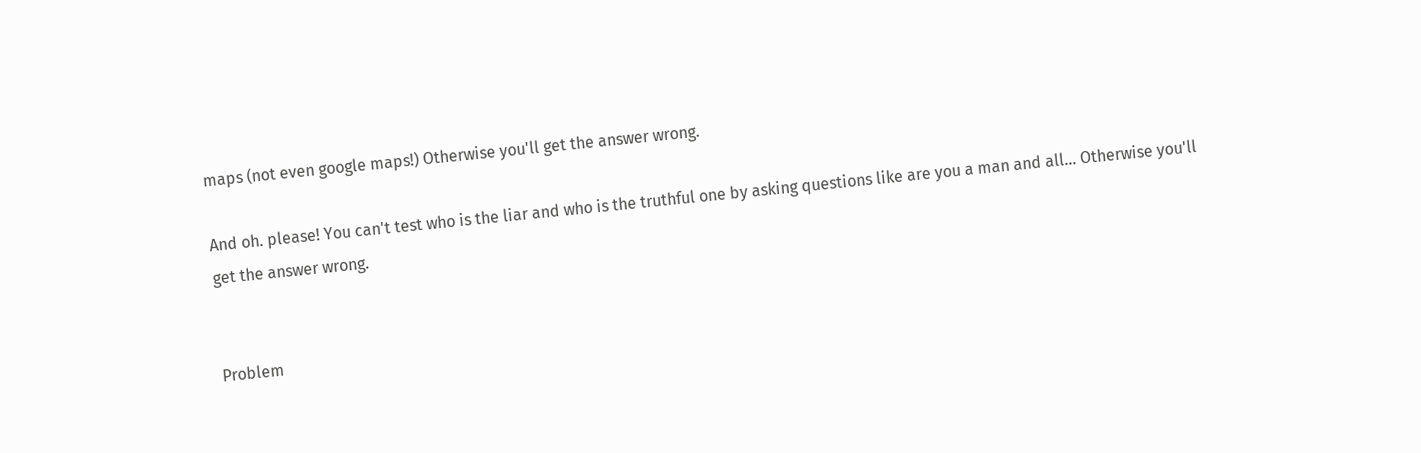maps (not even google maps!) Otherwise you'll get the answer wrong.

And oh. please! You can't test who is the liar and who is the truthful one by asking questions like are you a man and all... Otherwise you'll get the answer wrong.


Problem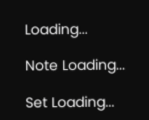Loading...

Note Loading...

Set Loading...